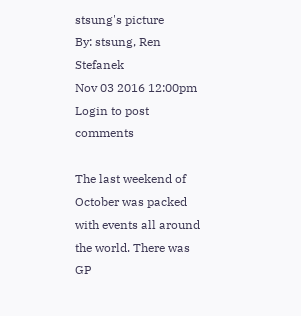stsung's picture
By: stsung, Ren Stefanek
Nov 03 2016 12:00pm
Login to post comments

The last weekend of October was packed with events all around the world. There was GP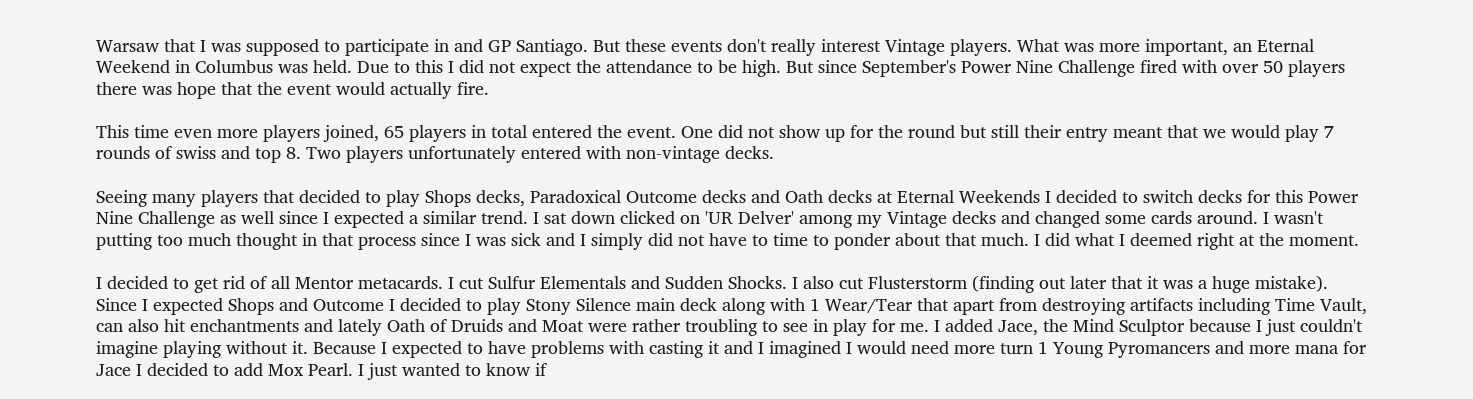Warsaw that I was supposed to participate in and GP Santiago. But these events don't really interest Vintage players. What was more important, an Eternal Weekend in Columbus was held. Due to this I did not expect the attendance to be high. But since September's Power Nine Challenge fired with over 50 players there was hope that the event would actually fire.

This time even more players joined, 65 players in total entered the event. One did not show up for the round but still their entry meant that we would play 7 rounds of swiss and top 8. Two players unfortunately entered with non-vintage decks.

Seeing many players that decided to play Shops decks, Paradoxical Outcome decks and Oath decks at Eternal Weekends I decided to switch decks for this Power Nine Challenge as well since I expected a similar trend. I sat down clicked on 'UR Delver' among my Vintage decks and changed some cards around. I wasn't putting too much thought in that process since I was sick and I simply did not have to time to ponder about that much. I did what I deemed right at the moment.

I decided to get rid of all Mentor metacards. I cut Sulfur Elementals and Sudden Shocks. I also cut Flusterstorm (finding out later that it was a huge mistake). Since I expected Shops and Outcome I decided to play Stony Silence main deck along with 1 Wear/Tear that apart from destroying artifacts including Time Vault, can also hit enchantments and lately Oath of Druids and Moat were rather troubling to see in play for me. I added Jace, the Mind Sculptor because I just couldn't imagine playing without it. Because I expected to have problems with casting it and I imagined I would need more turn 1 Young Pyromancers and more mana for Jace I decided to add Mox Pearl. I just wanted to know if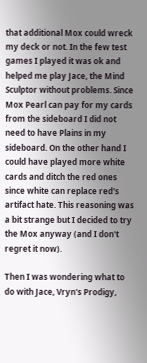that additional Mox could wreck my deck or not. In the few test games I played it was ok and helped me play Jace, the Mind Sculptor without problems. Since Mox Pearl can pay for my cards from the sideboard I did not need to have Plains in my sideboard. On the other hand I could have played more white cards and ditch the red ones since white can replace red's artifact hate. This reasoning was a bit strange but I decided to try the Mox anyway (and I don't regret it now).

Then I was wondering what to do with Jace, Vryn's Prodigy,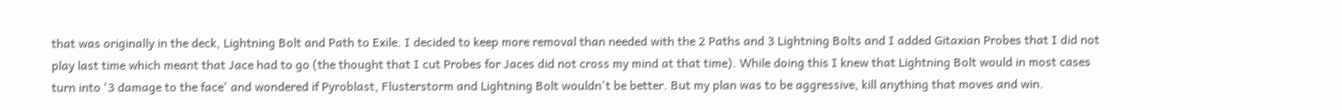that was originally in the deck, Lightning Bolt and Path to Exile. I decided to keep more removal than needed with the 2 Paths and 3 Lightning Bolts and I added Gitaxian Probes that I did not play last time which meant that Jace had to go (the thought that I cut Probes for Jaces did not cross my mind at that time). While doing this I knew that Lightning Bolt would in most cases turn into '3 damage to the face' and wondered if Pyroblast, Flusterstorm and Lightning Bolt wouldn't be better. But my plan was to be aggressive, kill anything that moves and win.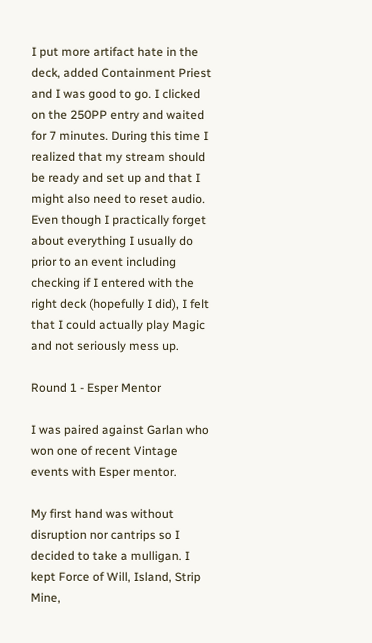I put more artifact hate in the deck, added Containment Priest and I was good to go. I clicked on the 250PP entry and waited for 7 minutes. During this time I realized that my stream should be ready and set up and that I might also need to reset audio. Even though I practically forget about everything I usually do prior to an event including checking if I entered with the right deck (hopefully I did), I felt that I could actually play Magic and not seriously mess up.

Round 1 - Esper Mentor

I was paired against Garlan who won one of recent Vintage events with Esper mentor.

My first hand was without disruption nor cantrips so I decided to take a mulligan. I kept Force of Will, Island, Strip Mine,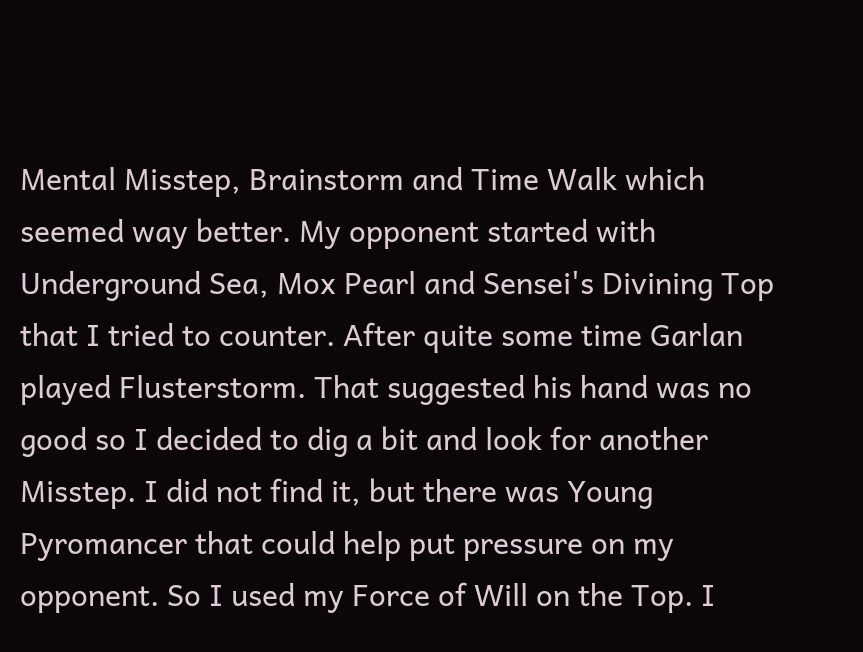Mental Misstep, Brainstorm and Time Walk which seemed way better. My opponent started with Underground Sea, Mox Pearl and Sensei's Divining Top that I tried to counter. After quite some time Garlan played Flusterstorm. That suggested his hand was no good so I decided to dig a bit and look for another Misstep. I did not find it, but there was Young Pyromancer that could help put pressure on my opponent. So I used my Force of Will on the Top. I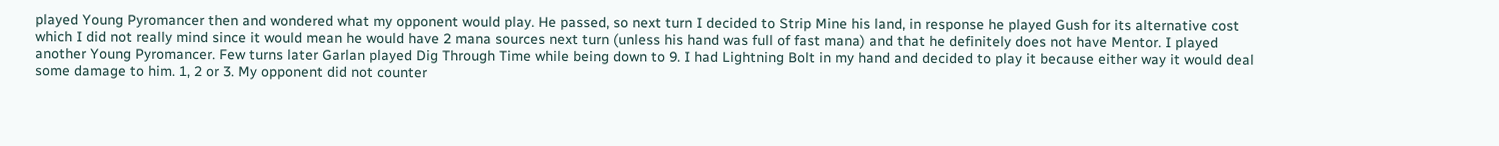played Young Pyromancer then and wondered what my opponent would play. He passed, so next turn I decided to Strip Mine his land, in response he played Gush for its alternative cost which I did not really mind since it would mean he would have 2 mana sources next turn (unless his hand was full of fast mana) and that he definitely does not have Mentor. I played another Young Pyromancer. Few turns later Garlan played Dig Through Time while being down to 9. I had Lightning Bolt in my hand and decided to play it because either way it would deal some damage to him. 1, 2 or 3. My opponent did not counter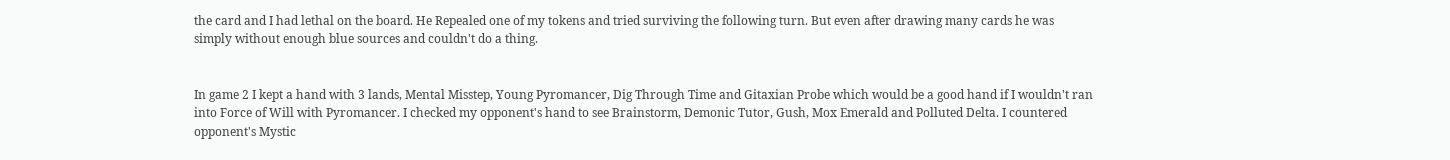the card and I had lethal on the board. He Repealed one of my tokens and tried surviving the following turn. But even after drawing many cards he was simply without enough blue sources and couldn't do a thing.


In game 2 I kept a hand with 3 lands, Mental Misstep, Young Pyromancer, Dig Through Time and Gitaxian Probe which would be a good hand if I wouldn't ran into Force of Will with Pyromancer. I checked my opponent's hand to see Brainstorm, Demonic Tutor, Gush, Mox Emerald and Polluted Delta. I countered opponent's Mystic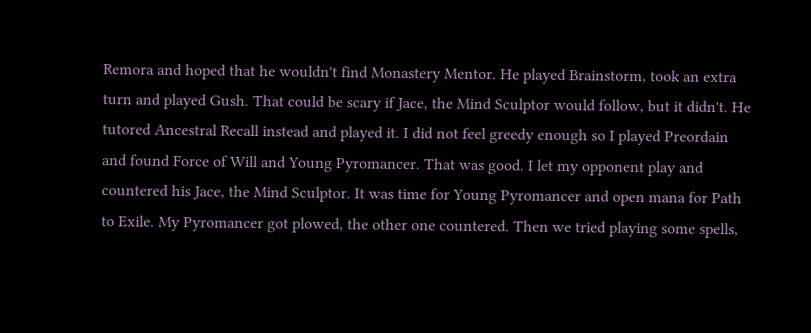Remora and hoped that he wouldn't find Monastery Mentor. He played Brainstorm, took an extra turn and played Gush. That could be scary if Jace, the Mind Sculptor would follow, but it didn't. He tutored Ancestral Recall instead and played it. I did not feel greedy enough so I played Preordain and found Force of Will and Young Pyromancer. That was good. I let my opponent play and countered his Jace, the Mind Sculptor. It was time for Young Pyromancer and open mana for Path to Exile. My Pyromancer got plowed, the other one countered. Then we tried playing some spells,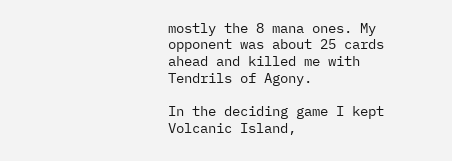mostly the 8 mana ones. My opponent was about 25 cards ahead and killed me with Tendrils of Agony.

In the deciding game I kept Volcanic Island,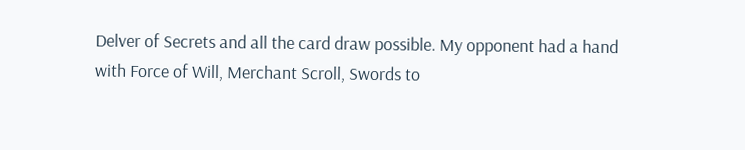Delver of Secrets and all the card draw possible. My opponent had a hand with Force of Will, Merchant Scroll, Swords to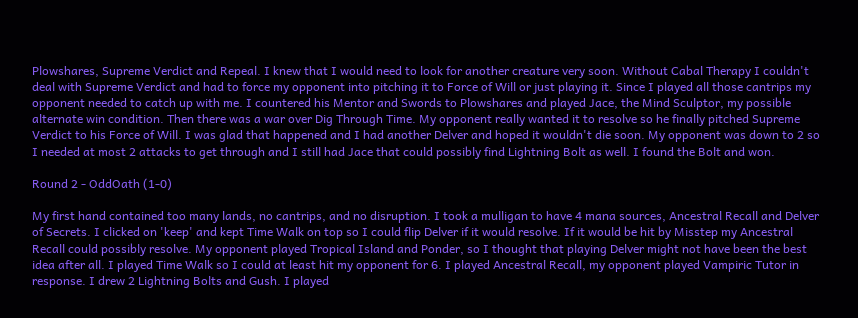Plowshares, Supreme Verdict and Repeal. I knew that I would need to look for another creature very soon. Without Cabal Therapy I couldn't deal with Supreme Verdict and had to force my opponent into pitching it to Force of Will or just playing it. Since I played all those cantrips my opponent needed to catch up with me. I countered his Mentor and Swords to Plowshares and played Jace, the Mind Sculptor, my possible alternate win condition. Then there was a war over Dig Through Time. My opponent really wanted it to resolve so he finally pitched Supreme Verdict to his Force of Will. I was glad that happened and I had another Delver and hoped it wouldn't die soon. My opponent was down to 2 so I needed at most 2 attacks to get through and I still had Jace that could possibly find Lightning Bolt as well. I found the Bolt and won.

Round 2 - OddOath (1-0)

My first hand contained too many lands, no cantrips, and no disruption. I took a mulligan to have 4 mana sources, Ancestral Recall and Delver of Secrets. I clicked on 'keep' and kept Time Walk on top so I could flip Delver if it would resolve. If it would be hit by Misstep my Ancestral Recall could possibly resolve. My opponent played Tropical Island and Ponder, so I thought that playing Delver might not have been the best idea after all. I played Time Walk so I could at least hit my opponent for 6. I played Ancestral Recall, my opponent played Vampiric Tutor in response. I drew 2 Lightning Bolts and Gush. I played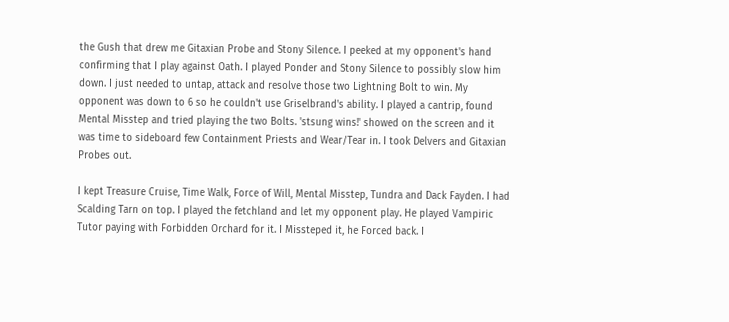the Gush that drew me Gitaxian Probe and Stony Silence. I peeked at my opponent's hand confirming that I play against Oath. I played Ponder and Stony Silence to possibly slow him down. I just needed to untap, attack and resolve those two Lightning Bolt to win. My opponent was down to 6 so he couldn't use Griselbrand's ability. I played a cantrip, found Mental Misstep and tried playing the two Bolts. 'stsung wins!' showed on the screen and it was time to sideboard few Containment Priests and Wear/Tear in. I took Delvers and Gitaxian Probes out.

I kept Treasure Cruise, Time Walk, Force of Will, Mental Misstep, Tundra and Dack Fayden. I had Scalding Tarn on top. I played the fetchland and let my opponent play. He played Vampiric Tutor paying with Forbidden Orchard for it. I Missteped it, he Forced back. I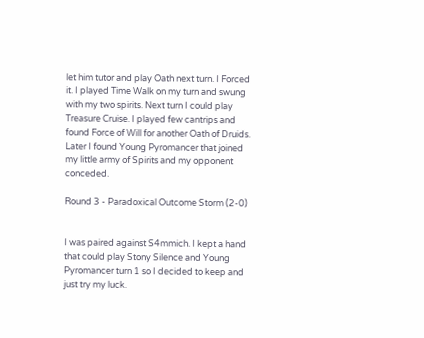let him tutor and play Oath next turn. I Forced it. I played Time Walk on my turn and swung with my two spirits. Next turn I could play Treasure Cruise. I played few cantrips and found Force of Will for another Oath of Druids. Later I found Young Pyromancer that joined my little army of Spirits and my opponent conceded.

Round 3 - Paradoxical Outcome Storm (2-0)


I was paired against S4mmich. I kept a hand that could play Stony Silence and Young Pyromancer turn 1 so I decided to keep and just try my luck.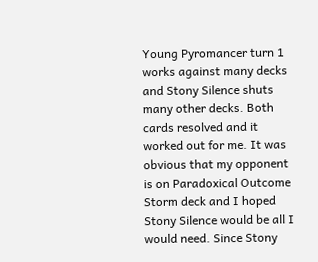Young Pyromancer turn 1 works against many decks and Stony Silence shuts many other decks. Both cards resolved and it worked out for me. It was obvious that my opponent is on Paradoxical Outcome Storm deck and I hoped Stony Silence would be all I would need. Since Stony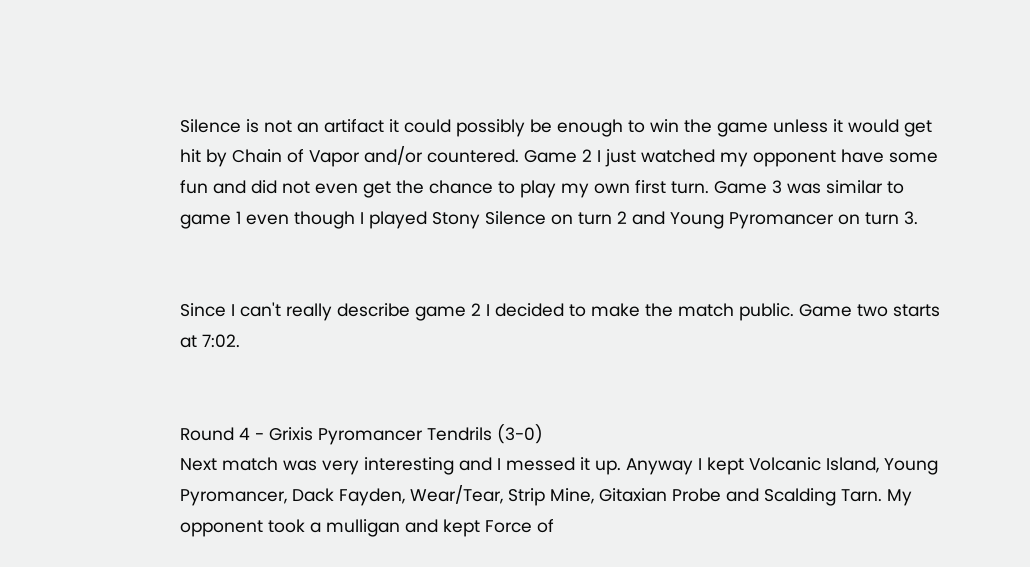Silence is not an artifact it could possibly be enough to win the game unless it would get hit by Chain of Vapor and/or countered. Game 2 I just watched my opponent have some fun and did not even get the chance to play my own first turn. Game 3 was similar to game 1 even though I played Stony Silence on turn 2 and Young Pyromancer on turn 3.


Since I can't really describe game 2 I decided to make the match public. Game two starts at 7:02.


Round 4 - Grixis Pyromancer Tendrils (3-0)
Next match was very interesting and I messed it up. Anyway I kept Volcanic Island, Young Pyromancer, Dack Fayden, Wear/Tear, Strip Mine, Gitaxian Probe and Scalding Tarn. My opponent took a mulligan and kept Force of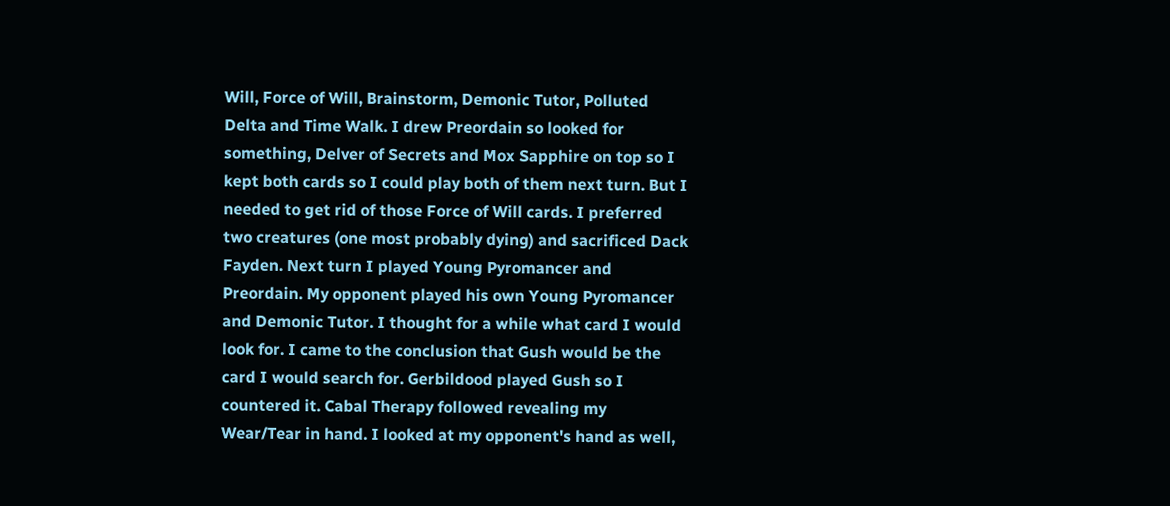Will, Force of Will, Brainstorm, Demonic Tutor, Polluted Delta and Time Walk. I drew Preordain so looked for something, Delver of Secrets and Mox Sapphire on top so I kept both cards so I could play both of them next turn. But I needed to get rid of those Force of Will cards. I preferred two creatures (one most probably dying) and sacrificed Dack Fayden. Next turn I played Young Pyromancer and Preordain. My opponent played his own Young Pyromancer and Demonic Tutor. I thought for a while what card I would look for. I came to the conclusion that Gush would be the card I would search for. Gerbildood played Gush so I countered it. Cabal Therapy followed revealing my Wear/Tear in hand. I looked at my opponent's hand as well,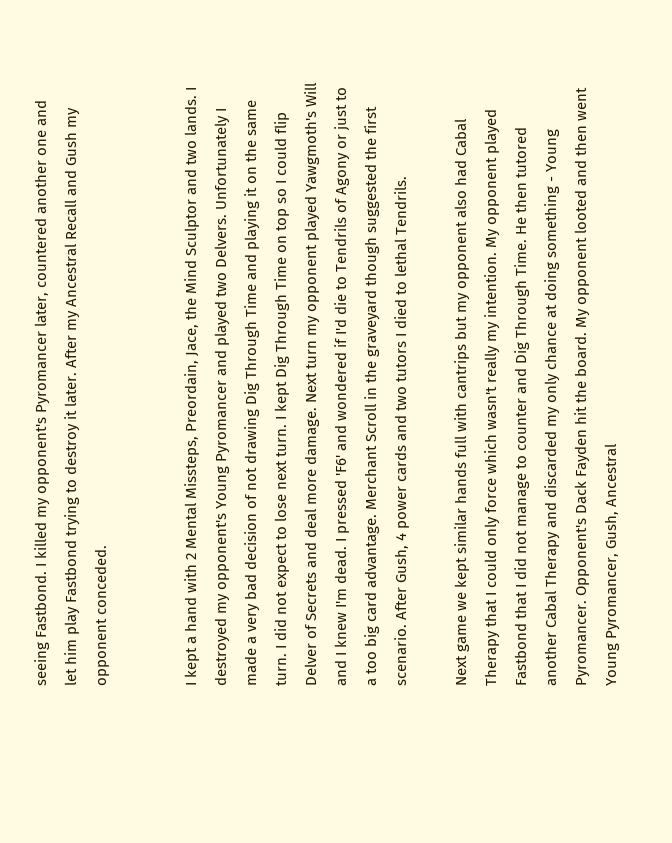seeing Fastbond. I killed my opponent's Pyromancer later, countered another one and let him play Fastbond trying to destroy it later. After my Ancestral Recall and Gush my opponent conceded.


I kept a hand with 2 Mental Missteps, Preordain, Jace, the Mind Sculptor and two lands. I destroyed my opponent's Young Pyromancer and played two Delvers. Unfortunately I made a very bad decision of not drawing Dig Through Time and playing it on the same turn. I did not expect to lose next turn. I kept Dig Through Time on top so I could flip Delver of Secrets and deal more damage. Next turn my opponent played Yawgmoth's Will and I knew I'm dead. I pressed 'F6' and wondered if I'd die to Tendrils of Agony or just to a too big card advantage. Merchant Scroll in the graveyard though suggested the first scenario. After Gush, 4 power cards and two tutors I died to lethal Tendrils.

Next game we kept similar hands full with cantrips but my opponent also had Cabal Therapy that I could only force which wasn't really my intention. My opponent played Fastbond that I did not manage to counter and Dig Through Time. He then tutored another Cabal Therapy and discarded my only chance at doing something - Young Pyromancer. Opponent's Dack Fayden hit the board. My opponent looted and then went Young Pyromancer, Gush, Ancestral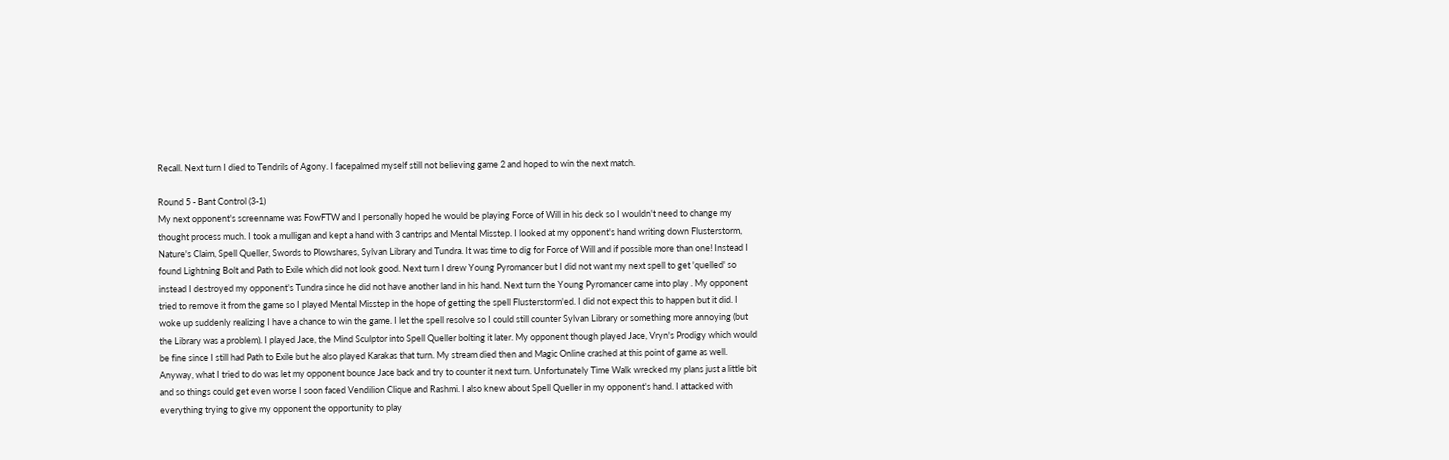Recall. Next turn I died to Tendrils of Agony. I facepalmed myself still not believing game 2 and hoped to win the next match.

Round 5 - Bant Control (3-1)
My next opponent's screenname was FowFTW and I personally hoped he would be playing Force of Will in his deck so I wouldn't need to change my thought process much. I took a mulligan and kept a hand with 3 cantrips and Mental Misstep. I looked at my opponent's hand writing down Flusterstorm, Nature's Claim, Spell Queller, Swords to Plowshares, Sylvan Library and Tundra. It was time to dig for Force of Will and if possible more than one! Instead I found Lightning Bolt and Path to Exile which did not look good. Next turn I drew Young Pyromancer but I did not want my next spell to get 'quelled' so instead I destroyed my opponent's Tundra since he did not have another land in his hand. Next turn the Young Pyromancer came into play . My opponent tried to remove it from the game so I played Mental Misstep in the hope of getting the spell Flusterstorm'ed. I did not expect this to happen but it did. I woke up suddenly realizing I have a chance to win the game. I let the spell resolve so I could still counter Sylvan Library or something more annoying (but the Library was a problem). I played Jace, the Mind Sculptor into Spell Queller bolting it later. My opponent though played Jace, Vryn's Prodigy which would be fine since I still had Path to Exile but he also played Karakas that turn. My stream died then and Magic Online crashed at this point of game as well. Anyway, what I tried to do was let my opponent bounce Jace back and try to counter it next turn. Unfortunately Time Walk wrecked my plans just a little bit and so things could get even worse I soon faced Vendilion Clique and Rashmi. I also knew about Spell Queller in my opponent's hand. I attacked with everything trying to give my opponent the opportunity to play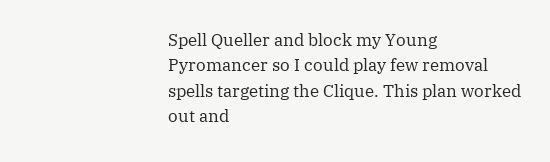Spell Queller and block my Young Pyromancer so I could play few removal spells targeting the Clique. This plan worked out and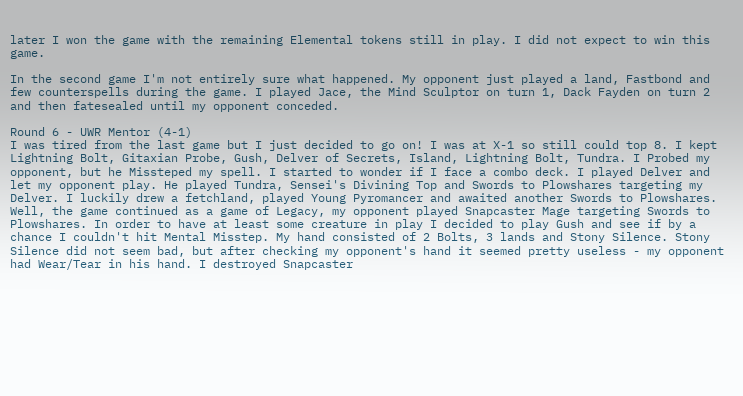later I won the game with the remaining Elemental tokens still in play. I did not expect to win this game.

In the second game I'm not entirely sure what happened. My opponent just played a land, Fastbond and few counterspells during the game. I played Jace, the Mind Sculptor on turn 1, Dack Fayden on turn 2 and then fatesealed until my opponent conceded.

Round 6 - UWR Mentor (4-1)
I was tired from the last game but I just decided to go on! I was at X-1 so still could top 8. I kept Lightning Bolt, Gitaxian Probe, Gush, Delver of Secrets, Island, Lightning Bolt, Tundra. I Probed my opponent, but he Missteped my spell. I started to wonder if I face a combo deck. I played Delver and let my opponent play. He played Tundra, Sensei's Divining Top and Swords to Plowshares targeting my Delver. I luckily drew a fetchland, played Young Pyromancer and awaited another Swords to Plowshares. Well, the game continued as a game of Legacy, my opponent played Snapcaster Mage targeting Swords to Plowshares. In order to have at least some creature in play I decided to play Gush and see if by a chance I couldn't hit Mental Misstep. My hand consisted of 2 Bolts, 3 lands and Stony Silence. Stony Silence did not seem bad, but after checking my opponent's hand it seemed pretty useless - my opponent had Wear/Tear in his hand. I destroyed Snapcaster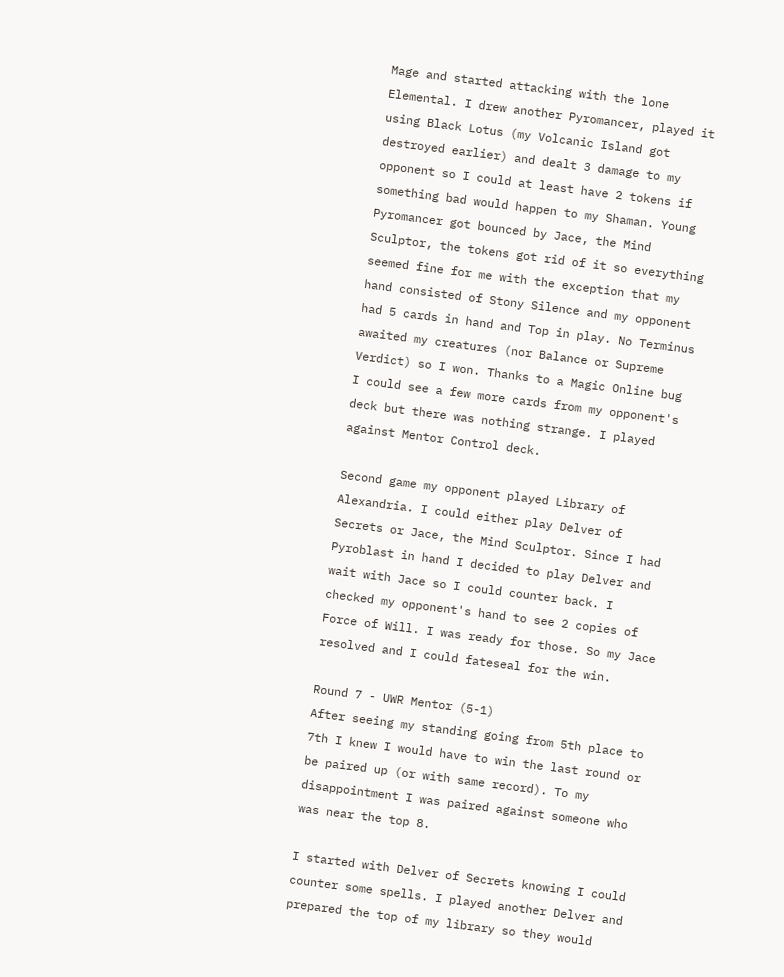Mage and started attacking with the lone Elemental. I drew another Pyromancer, played it using Black Lotus (my Volcanic Island got destroyed earlier) and dealt 3 damage to my opponent so I could at least have 2 tokens if something bad would happen to my Shaman. Young Pyromancer got bounced by Jace, the Mind Sculptor, the tokens got rid of it so everything seemed fine for me with the exception that my hand consisted of Stony Silence and my opponent had 5 cards in hand and Top in play. No Terminus awaited my creatures (nor Balance or Supreme Verdict) so I won. Thanks to a Magic Online bug I could see a few more cards from my opponent's deck but there was nothing strange. I played against Mentor Control deck.

Second game my opponent played Library of Alexandria. I could either play Delver of Secrets or Jace, the Mind Sculptor. Since I had Pyroblast in hand I decided to play Delver and wait with Jace so I could counter back. I checked my opponent's hand to see 2 copies of Force of Will. I was ready for those. So my Jace resolved and I could fateseal for the win.

Round 7 - UWR Mentor (5-1)
After seeing my standing going from 5th place to 7th I knew I would have to win the last round or be paired up (or with same record). To my disappointment I was paired against someone who was near the top 8.

I started with Delver of Secrets knowing I could counter some spells. I played another Delver and prepared the top of my library so they would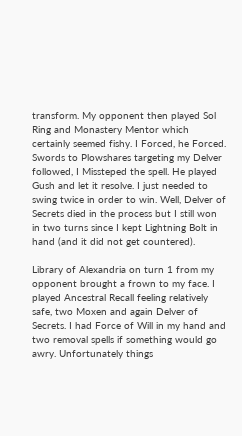transform. My opponent then played Sol Ring and Monastery Mentor which certainly seemed fishy. I Forced, he Forced. Swords to Plowshares targeting my Delver followed, I Missteped the spell. He played Gush and let it resolve. I just needed to swing twice in order to win. Well, Delver of Secrets died in the process but I still won in two turns since I kept Lightning Bolt in hand (and it did not get countered).

Library of Alexandria on turn 1 from my opponent brought a frown to my face. I played Ancestral Recall feeling relatively safe, two Moxen and again Delver of Secrets. I had Force of Will in my hand and two removal spells if something would go awry. Unfortunately things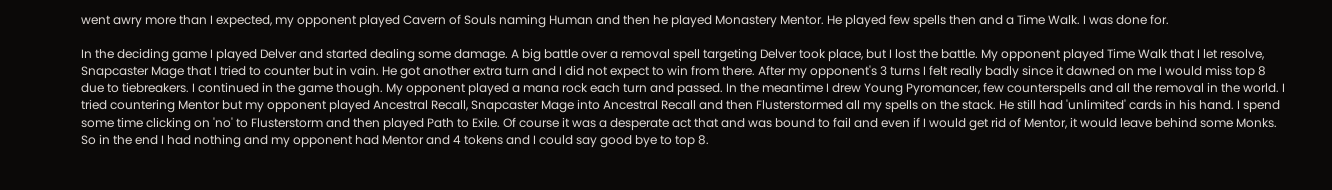went awry more than I expected, my opponent played Cavern of Souls naming Human and then he played Monastery Mentor. He played few spells then and a Time Walk. I was done for.

In the deciding game I played Delver and started dealing some damage. A big battle over a removal spell targeting Delver took place, but I lost the battle. My opponent played Time Walk that I let resolve, Snapcaster Mage that I tried to counter but in vain. He got another extra turn and I did not expect to win from there. After my opponent's 3 turns I felt really badly since it dawned on me I would miss top 8 due to tiebreakers. I continued in the game though. My opponent played a mana rock each turn and passed. In the meantime I drew Young Pyromancer, few counterspells and all the removal in the world. I tried countering Mentor but my opponent played Ancestral Recall, Snapcaster Mage into Ancestral Recall and then Flusterstormed all my spells on the stack. He still had 'unlimited' cards in his hand. I spend some time clicking on 'no' to Flusterstorm and then played Path to Exile. Of course it was a desperate act that and was bound to fail and even if I would get rid of Mentor, it would leave behind some Monks. So in the end I had nothing and my opponent had Mentor and 4 tokens and I could say good bye to top 8.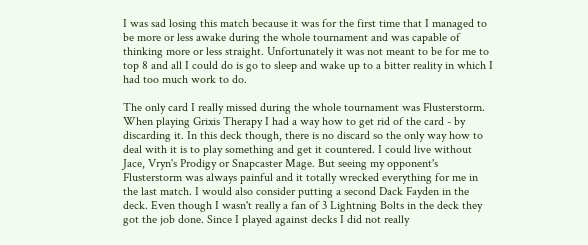I was sad losing this match because it was for the first time that I managed to be more or less awake during the whole tournament and was capable of thinking more or less straight. Unfortunately it was not meant to be for me to top 8 and all I could do is go to sleep and wake up to a bitter reality in which I had too much work to do.

The only card I really missed during the whole tournament was Flusterstorm. When playing Grixis Therapy I had a way how to get rid of the card - by discarding it. In this deck though, there is no discard so the only way how to deal with it is to play something and get it countered. I could live without Jace, Vryn's Prodigy or Snapcaster Mage. But seeing my opponent's Flusterstorm was always painful and it totally wrecked everything for me in the last match. I would also consider putting a second Dack Fayden in the deck. Even though I wasn't really a fan of 3 Lightning Bolts in the deck they got the job done. Since I played against decks I did not really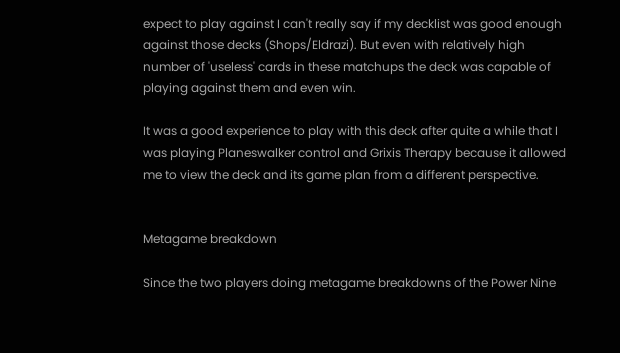expect to play against I can't really say if my decklist was good enough against those decks (Shops/Eldrazi). But even with relatively high number of 'useless' cards in these matchups the deck was capable of playing against them and even win.

It was a good experience to play with this deck after quite a while that I was playing Planeswalker control and Grixis Therapy because it allowed me to view the deck and its game plan from a different perspective.


Metagame breakdown

Since the two players doing metagame breakdowns of the Power Nine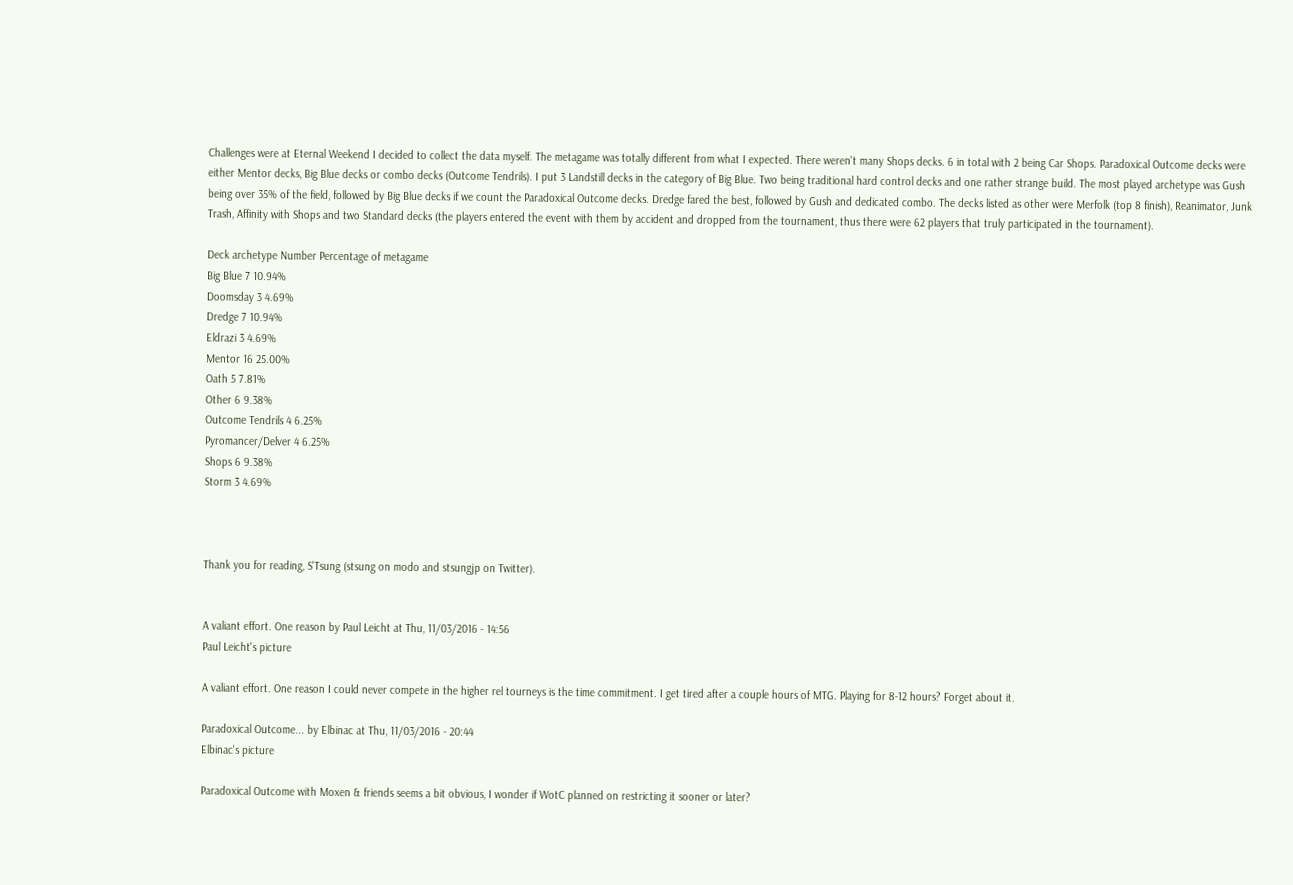Challenges were at Eternal Weekend I decided to collect the data myself. The metagame was totally different from what I expected. There weren't many Shops decks. 6 in total with 2 being Car Shops. Paradoxical Outcome decks were either Mentor decks, Big Blue decks or combo decks (Outcome Tendrils). I put 3 Landstill decks in the category of Big Blue. Two being traditional hard control decks and one rather strange build. The most played archetype was Gush being over 35% of the field, followed by Big Blue decks if we count the Paradoxical Outcome decks. Dredge fared the best, followed by Gush and dedicated combo. The decks listed as other were Merfolk (top 8 finish), Reanimator, Junk Trash, Affinity with Shops and two Standard decks (the players entered the event with them by accident and dropped from the tournament, thus there were 62 players that truly participated in the tournament).

Deck archetype Number Percentage of metagame
Big Blue 7 10.94%
Doomsday 3 4.69%
Dredge 7 10.94%
Eldrazi 3 4.69%
Mentor 16 25.00%
Oath 5 7.81%
Other 6 9.38%
Outcome Tendrils 4 6.25%
Pyromancer/Delver 4 6.25%
Shops 6 9.38%
Storm 3 4.69%



Thank you for reading, S'Tsung (stsung on modo and stsungjp on Twitter).


A valiant effort. One reason by Paul Leicht at Thu, 11/03/2016 - 14:56
Paul Leicht's picture

A valiant effort. One reason I could never compete in the higher rel tourneys is the time commitment. I get tired after a couple hours of MTG. Playing for 8-12 hours? Forget about it.

Paradoxical Outcome... by Elbinac at Thu, 11/03/2016 - 20:44
Elbinac's picture

Paradoxical Outcome with Moxen & friends seems a bit obvious, I wonder if WotC planned on restricting it sooner or later?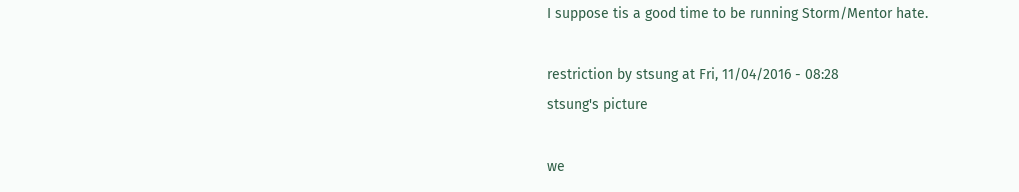I suppose tis a good time to be running Storm/Mentor hate.

restriction by stsung at Fri, 11/04/2016 - 08:28
stsung's picture

we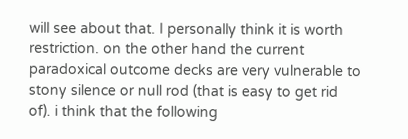will see about that. I personally think it is worth restriction. on the other hand the current paradoxical outcome decks are very vulnerable to stony silence or null rod (that is easy to get rid of). i think that the following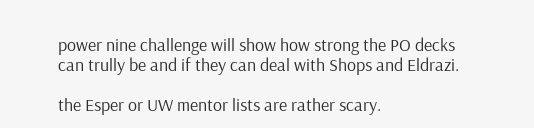power nine challenge will show how strong the PO decks can trully be and if they can deal with Shops and Eldrazi.

the Esper or UW mentor lists are rather scary.